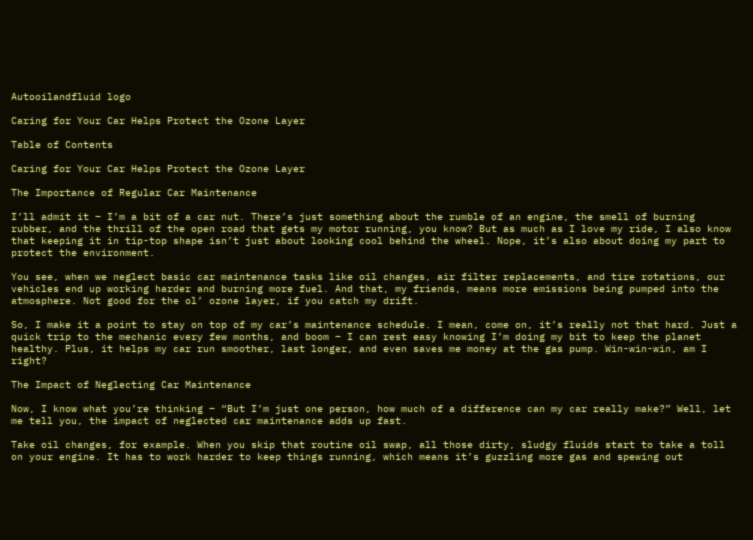Autooilandfluid logo

Caring for Your Car Helps Protect the Ozone Layer

Table of Contents

Caring for Your Car Helps Protect the Ozone Layer

The Importance of Regular Car Maintenance

I’ll admit it – I’m a bit of a car nut. There’s just something about the rumble of an engine, the smell of burning rubber, and the thrill of the open road that gets my motor running, you know? But as much as I love my ride, I also know that keeping it in tip-top shape isn’t just about looking cool behind the wheel. Nope, it’s also about doing my part to protect the environment.

You see, when we neglect basic car maintenance tasks like oil changes, air filter replacements, and tire rotations, our vehicles end up working harder and burning more fuel. And that, my friends, means more emissions being pumped into the atmosphere. Not good for the ol’ ozone layer, if you catch my drift.

So, I make it a point to stay on top of my car’s maintenance schedule. I mean, come on, it’s really not that hard. Just a quick trip to the mechanic every few months, and boom – I can rest easy knowing I’m doing my bit to keep the planet healthy. Plus, it helps my car run smoother, last longer, and even saves me money at the gas pump. Win-win-win, am I right?

The Impact of Neglecting Car Maintenance

Now, I know what you’re thinking – “But I’m just one person, how much of a difference can my car really make?” Well, let me tell you, the impact of neglected car maintenance adds up fast.

Take oil changes, for example. When you skip that routine oil swap, all those dirty, sludgy fluids start to take a toll on your engine. It has to work harder to keep things running, which means it’s guzzling more gas and spewing out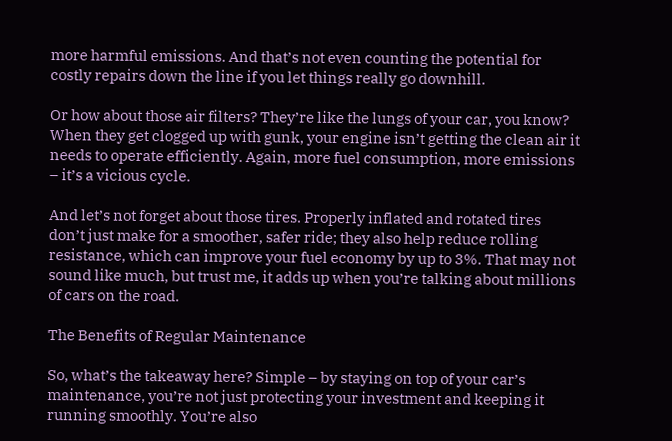more harmful emissions. And that’s not even counting the potential for costly repairs down the line if you let things really go downhill.

Or how about those air filters? They’re like the lungs of your car, you know? When they get clogged up with gunk, your engine isn’t getting the clean air it needs to operate efficiently. Again, more fuel consumption, more emissions – it’s a vicious cycle.

And let’s not forget about those tires. Properly inflated and rotated tires don’t just make for a smoother, safer ride; they also help reduce rolling resistance, which can improve your fuel economy by up to 3%. That may not sound like much, but trust me, it adds up when you’re talking about millions of cars on the road.

The Benefits of Regular Maintenance

So, what’s the takeaway here? Simple – by staying on top of your car’s maintenance, you’re not just protecting your investment and keeping it running smoothly. You’re also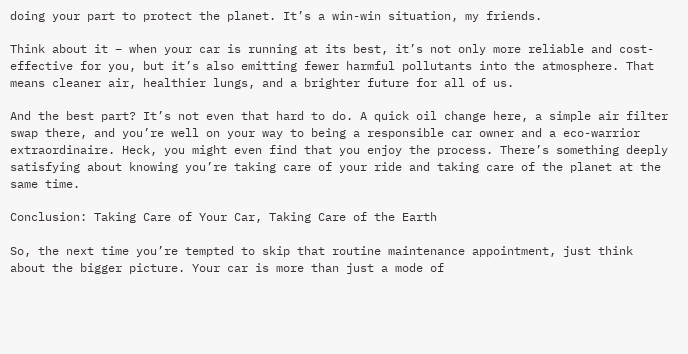doing your part to protect the planet. It’s a win-win situation, my friends.

Think about it – when your car is running at its best, it’s not only more reliable and cost-effective for you, but it’s also emitting fewer harmful pollutants into the atmosphere. That means cleaner air, healthier lungs, and a brighter future for all of us.

And the best part? It’s not even that hard to do. A quick oil change here, a simple air filter swap there, and you’re well on your way to being a responsible car owner and a eco-warrior extraordinaire. Heck, you might even find that you enjoy the process. There’s something deeply satisfying about knowing you’re taking care of your ride and taking care of the planet at the same time.

Conclusion: Taking Care of Your Car, Taking Care of the Earth

So, the next time you’re tempted to skip that routine maintenance appointment, just think about the bigger picture. Your car is more than just a mode of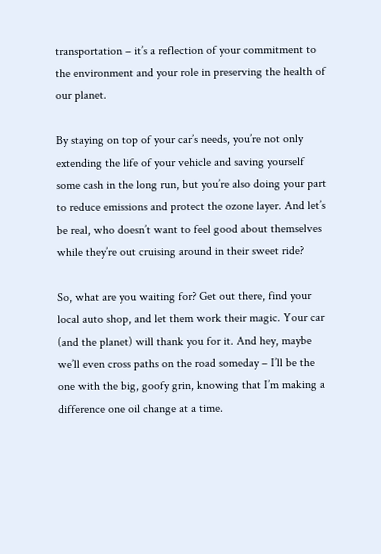transportation – it’s a reflection of your commitment to the environment and your role in preserving the health of our planet.

By staying on top of your car’s needs, you’re not only extending the life of your vehicle and saving yourself some cash in the long run, but you’re also doing your part to reduce emissions and protect the ozone layer. And let’s be real, who doesn’t want to feel good about themselves while they’re out cruising around in their sweet ride?

So, what are you waiting for? Get out there, find your local auto shop, and let them work their magic. Your car (and the planet) will thank you for it. And hey, maybe we’ll even cross paths on the road someday – I’ll be the one with the big, goofy grin, knowing that I’m making a difference one oil change at a time.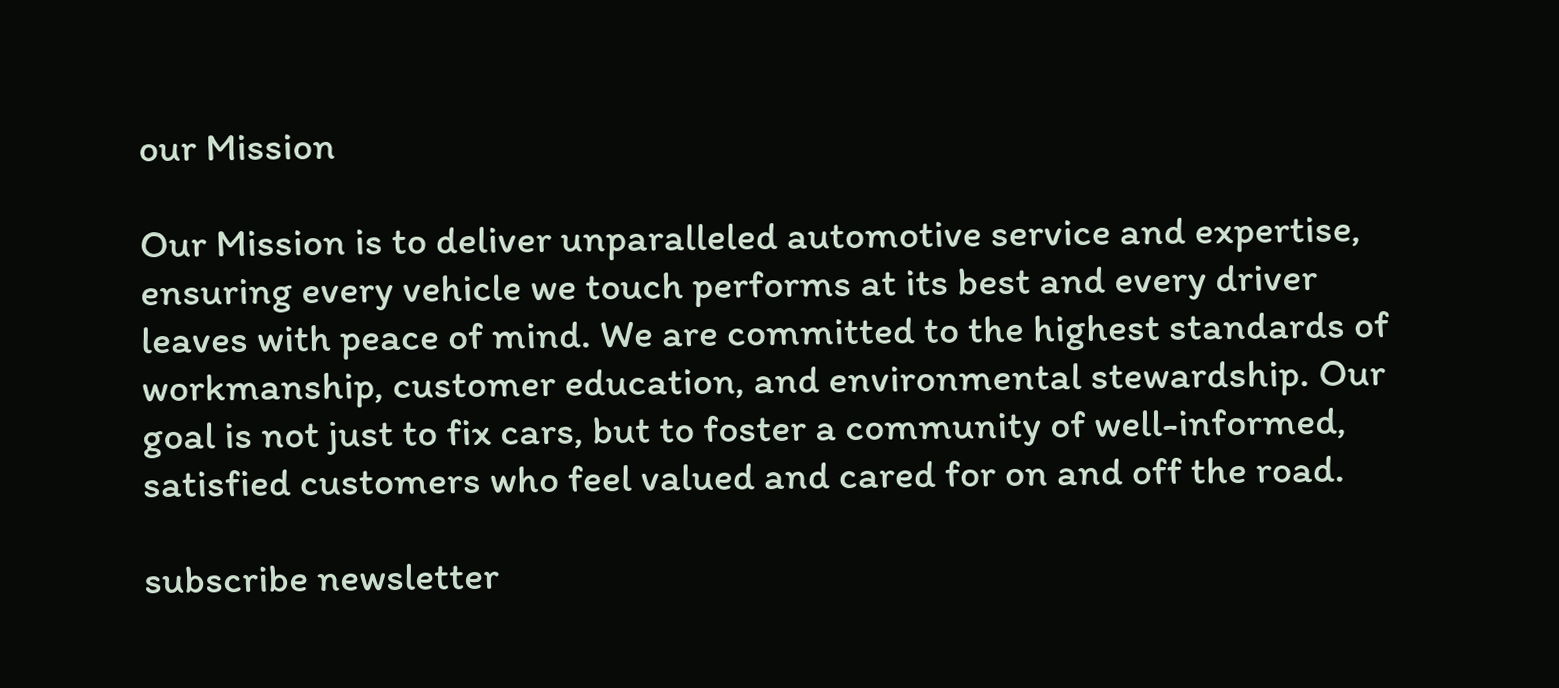our Mission

Our Mission is to deliver unparalleled automotive service and expertise, ensuring every vehicle we touch performs at its best and every driver leaves with peace of mind. We are committed to the highest standards of workmanship, customer education, and environmental stewardship. Our goal is not just to fix cars, but to foster a community of well-informed, satisfied customers who feel valued and cared for on and off the road.

subscribe newsletter